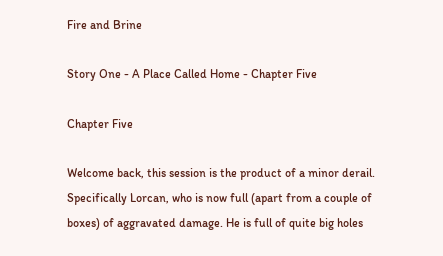Fire and Brine

Story One - A Place Called Home - Chapter Five

Chapter Five

Welcome back, this session is the product of a minor derail. Specifically Lorcan, who is now full (apart from a couple of boxes) of aggravated damage. He is full of quite big holes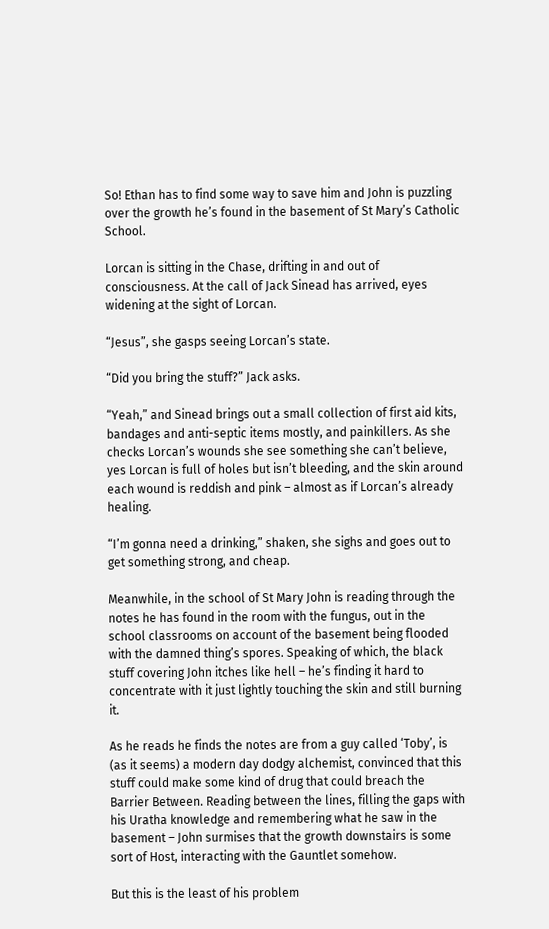So! Ethan has to find some way to save him and John is puzzling over the growth he’s found in the basement of St Mary’s Catholic School.

Lorcan is sitting in the Chase, drifting in and out of consciousness. At the call of Jack Sinead has arrived, eyes widening at the sight of Lorcan.

“Jesus”, she gasps seeing Lorcan’s state.

“Did you bring the stuff?” Jack asks.

“Yeah,” and Sinead brings out a small collection of first aid kits, bandages and anti-septic items mostly, and painkillers. As she checks Lorcan’s wounds she see something she can’t believe, yes Lorcan is full of holes but isn’t bleeding, and the skin around each wound is reddish and pink – almost as if Lorcan’s already healing.

“I’m gonna need a drinking,” shaken, she sighs and goes out to get something strong, and cheap.

Meanwhile, in the school of St Mary John is reading through the notes he has found in the room with the fungus, out in the school classrooms on account of the basement being flooded with the damned thing’s spores. Speaking of which, the black stuff covering John itches like hell – he’s finding it hard to concentrate with it just lightly touching the skin and still burning it.

As he reads he finds the notes are from a guy called ‘Toby’, is (as it seems) a modern day dodgy alchemist, convinced that this stuff could make some kind of drug that could breach the Barrier Between. Reading between the lines, filling the gaps with his Uratha knowledge and remembering what he saw in the basement – John surmises that the growth downstairs is some sort of Host, interacting with the Gauntlet somehow.

But this is the least of his problem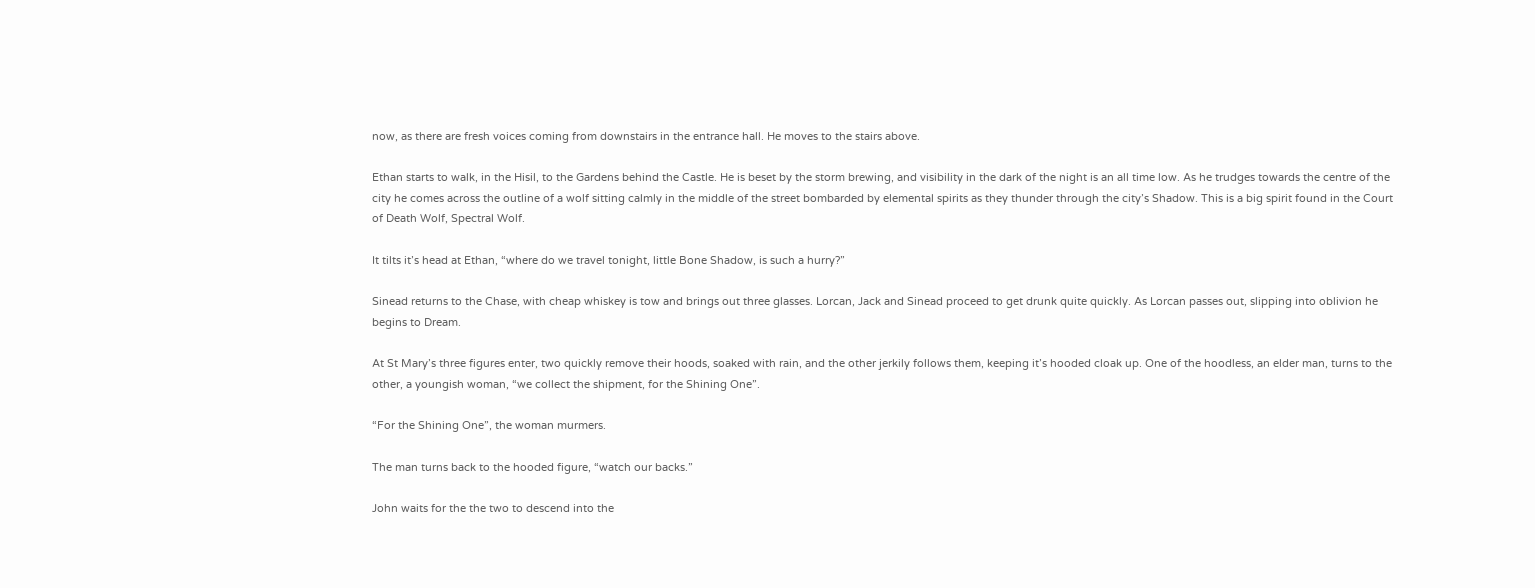now, as there are fresh voices coming from downstairs in the entrance hall. He moves to the stairs above.

Ethan starts to walk, in the Hisil, to the Gardens behind the Castle. He is beset by the storm brewing, and visibility in the dark of the night is an all time low. As he trudges towards the centre of the city he comes across the outline of a wolf sitting calmly in the middle of the street bombarded by elemental spirits as they thunder through the city’s Shadow. This is a big spirit found in the Court of Death Wolf, Spectral Wolf.

It tilts it’s head at Ethan, “where do we travel tonight, little Bone Shadow, is such a hurry?”

Sinead returns to the Chase, with cheap whiskey is tow and brings out three glasses. Lorcan, Jack and Sinead proceed to get drunk quite quickly. As Lorcan passes out, slipping into oblivion he begins to Dream.

At St Mary’s three figures enter, two quickly remove their hoods, soaked with rain, and the other jerkily follows them, keeping it’s hooded cloak up. One of the hoodless, an elder man, turns to the other, a youngish woman, “we collect the shipment, for the Shining One”.

“For the Shining One”, the woman murmers.

The man turns back to the hooded figure, “watch our backs.”

John waits for the the two to descend into the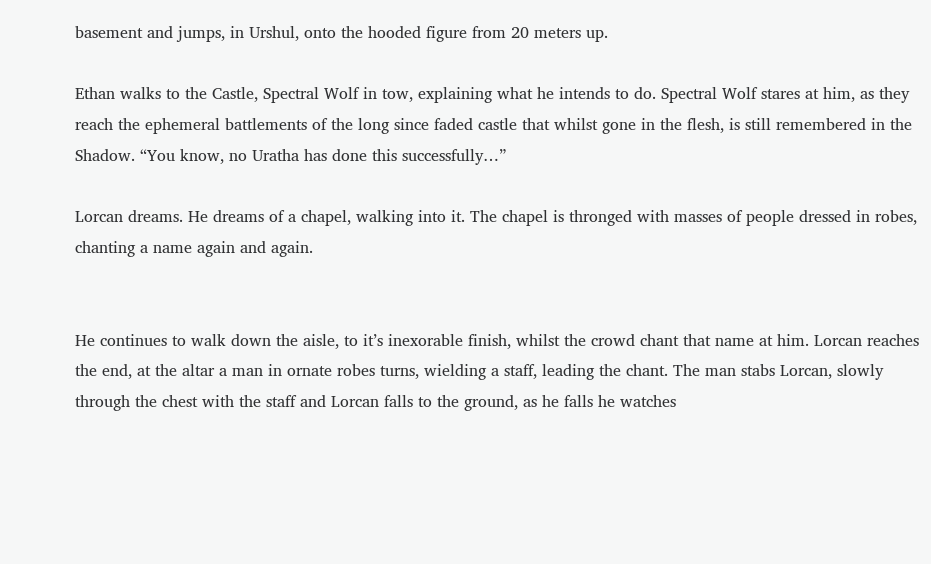basement and jumps, in Urshul, onto the hooded figure from 20 meters up.

Ethan walks to the Castle, Spectral Wolf in tow, explaining what he intends to do. Spectral Wolf stares at him, as they reach the ephemeral battlements of the long since faded castle that whilst gone in the flesh, is still remembered in the Shadow. “You know, no Uratha has done this successfully…”

Lorcan dreams. He dreams of a chapel, walking into it. The chapel is thronged with masses of people dressed in robes, chanting a name again and again.


He continues to walk down the aisle, to it’s inexorable finish, whilst the crowd chant that name at him. Lorcan reaches the end, at the altar a man in ornate robes turns, wielding a staff, leading the chant. The man stabs Lorcan, slowly through the chest with the staff and Lorcan falls to the ground, as he falls he watches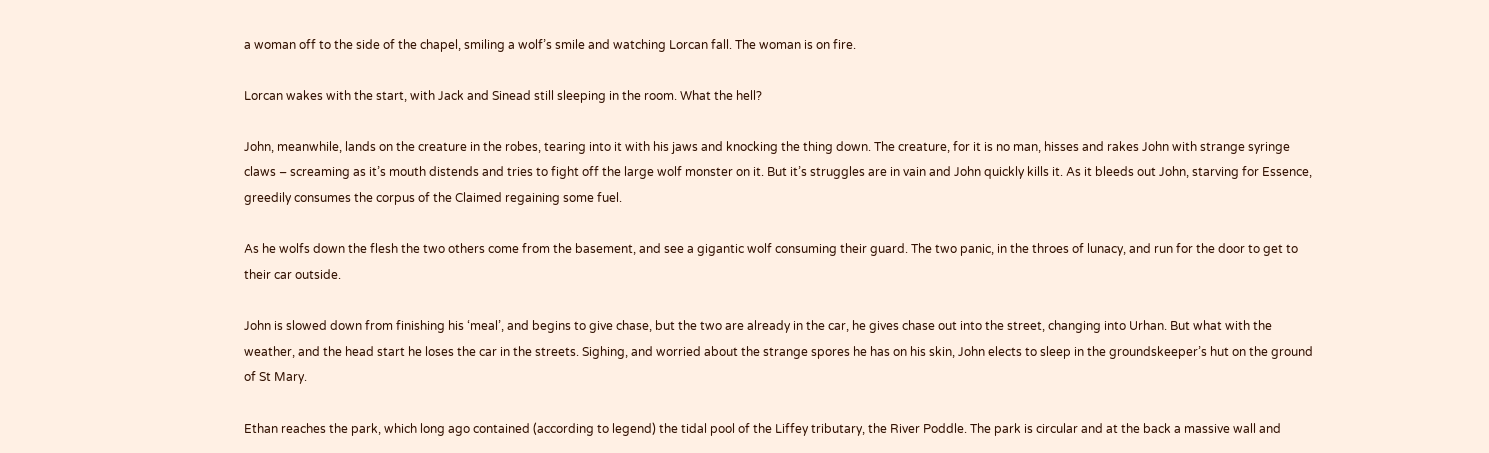a woman off to the side of the chapel, smiling a wolf’s smile and watching Lorcan fall. The woman is on fire.

Lorcan wakes with the start, with Jack and Sinead still sleeping in the room. What the hell?

John, meanwhile, lands on the creature in the robes, tearing into it with his jaws and knocking the thing down. The creature, for it is no man, hisses and rakes John with strange syringe claws – screaming as it’s mouth distends and tries to fight off the large wolf monster on it. But it’s struggles are in vain and John quickly kills it. As it bleeds out John, starving for Essence, greedily consumes the corpus of the Claimed regaining some fuel.

As he wolfs down the flesh the two others come from the basement, and see a gigantic wolf consuming their guard. The two panic, in the throes of lunacy, and run for the door to get to their car outside.

John is slowed down from finishing his ‘meal’, and begins to give chase, but the two are already in the car, he gives chase out into the street, changing into Urhan. But what with the weather, and the head start he loses the car in the streets. Sighing, and worried about the strange spores he has on his skin, John elects to sleep in the groundskeeper’s hut on the ground of St Mary.

Ethan reaches the park, which long ago contained (according to legend) the tidal pool of the Liffey tributary, the River Poddle. The park is circular and at the back a massive wall and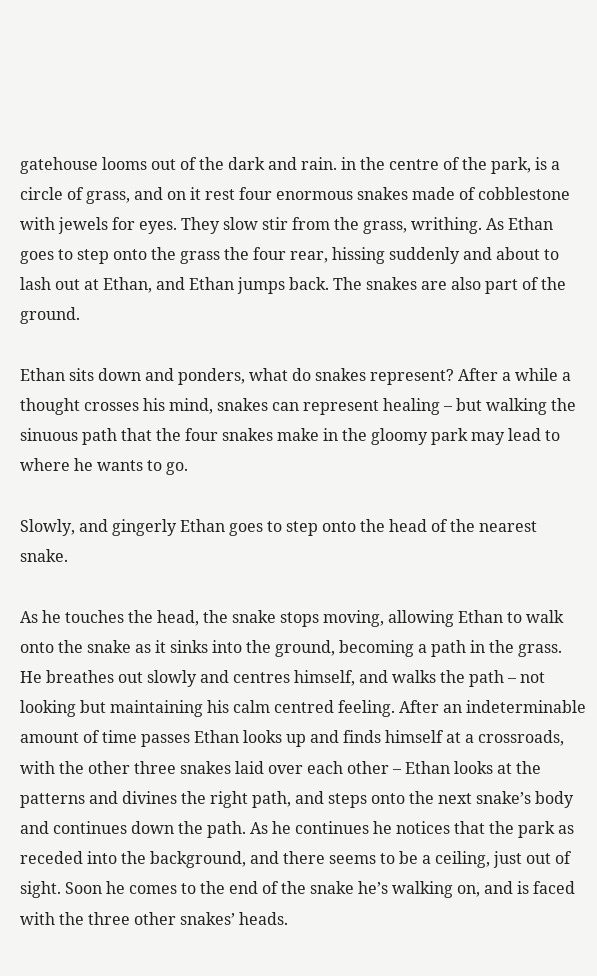gatehouse looms out of the dark and rain. in the centre of the park, is a circle of grass, and on it rest four enormous snakes made of cobblestone with jewels for eyes. They slow stir from the grass, writhing. As Ethan goes to step onto the grass the four rear, hissing suddenly and about to lash out at Ethan, and Ethan jumps back. The snakes are also part of the ground.

Ethan sits down and ponders, what do snakes represent? After a while a thought crosses his mind, snakes can represent healing – but walking the sinuous path that the four snakes make in the gloomy park may lead to where he wants to go.

Slowly, and gingerly Ethan goes to step onto the head of the nearest snake.

As he touches the head, the snake stops moving, allowing Ethan to walk onto the snake as it sinks into the ground, becoming a path in the grass. He breathes out slowly and centres himself, and walks the path – not looking but maintaining his calm centred feeling. After an indeterminable amount of time passes Ethan looks up and finds himself at a crossroads, with the other three snakes laid over each other – Ethan looks at the patterns and divines the right path, and steps onto the next snake’s body and continues down the path. As he continues he notices that the park as receded into the background, and there seems to be a ceiling, just out of sight. Soon he comes to the end of the snake he’s walking on, and is faced with the three other snakes’ heads.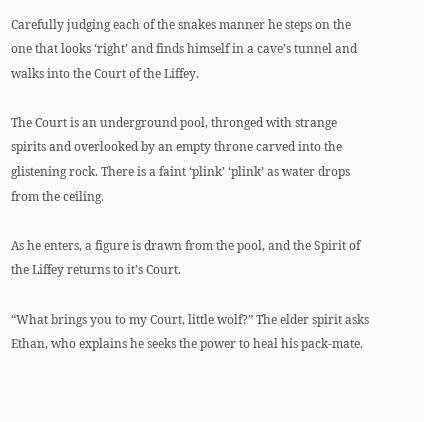Carefully judging each of the snakes manner he steps on the one that looks ‘right’ and finds himself in a cave’s tunnel and walks into the Court of the Liffey.

The Court is an underground pool, thronged with strange spirits and overlooked by an empty throne carved into the glistening rock. There is a faint ‘plink’ ‘plink’ as water drops from the ceiling.

As he enters, a figure is drawn from the pool, and the Spirit of the Liffey returns to it’s Court.

“What brings you to my Court, little wolf?” The elder spirit asks Ethan, who explains he seeks the power to heal his pack-mate.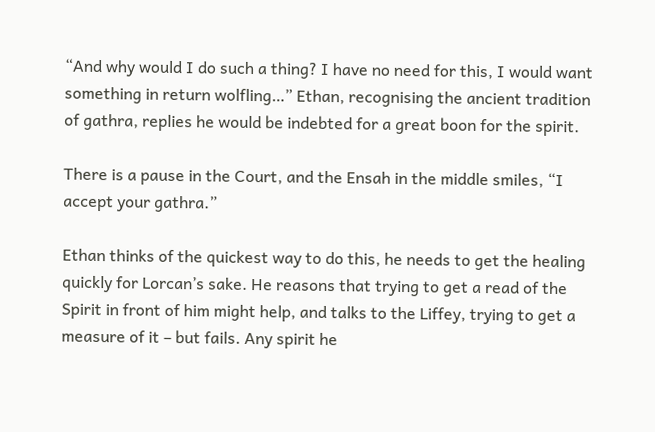“And why would I do such a thing? I have no need for this, I would want something in return wolfling…” Ethan, recognising the ancient tradition of gathra, replies he would be indebted for a great boon for the spirit.

There is a pause in the Court, and the Ensah in the middle smiles, “I accept your gathra.”

Ethan thinks of the quickest way to do this, he needs to get the healing quickly for Lorcan’s sake. He reasons that trying to get a read of the Spirit in front of him might help, and talks to the Liffey, trying to get a measure of it – but fails. Any spirit he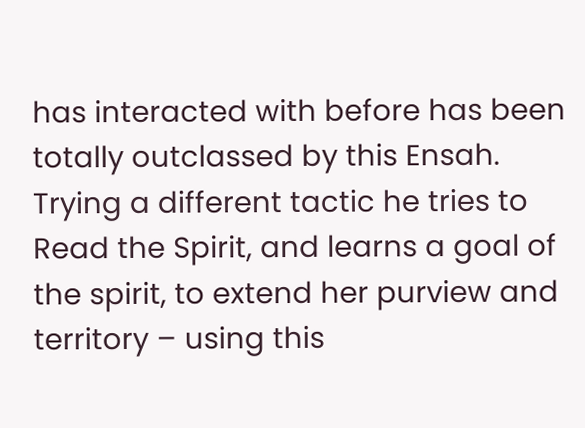has interacted with before has been totally outclassed by this Ensah. Trying a different tactic he tries to Read the Spirit, and learns a goal of the spirit, to extend her purview and territory – using this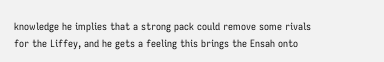knowledge he implies that a strong pack could remove some rivals for the Liffey, and he gets a feeling this brings the Ensah onto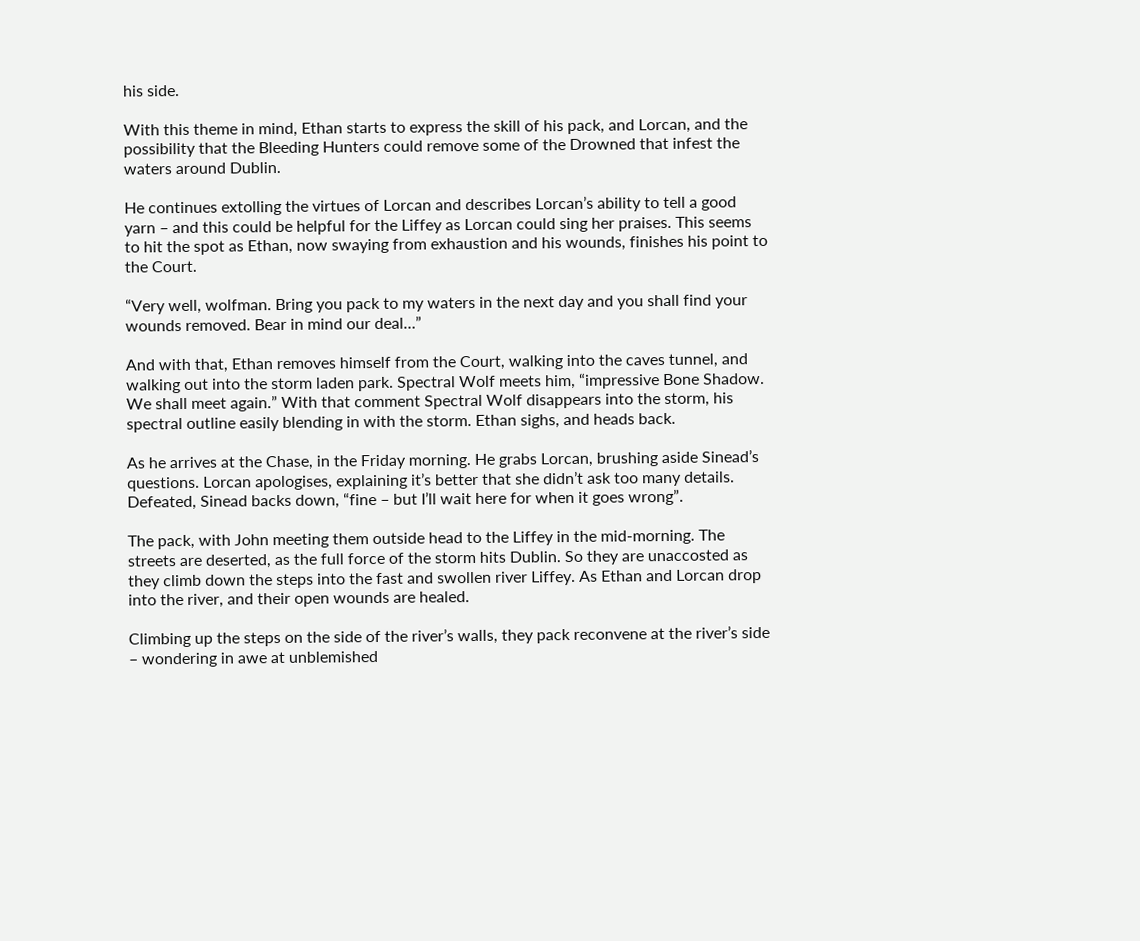his side.

With this theme in mind, Ethan starts to express the skill of his pack, and Lorcan, and the possibility that the Bleeding Hunters could remove some of the Drowned that infest the waters around Dublin.

He continues extolling the virtues of Lorcan and describes Lorcan’s ability to tell a good yarn – and this could be helpful for the Liffey as Lorcan could sing her praises. This seems to hit the spot as Ethan, now swaying from exhaustion and his wounds, finishes his point to the Court.

“Very well, wolfman. Bring you pack to my waters in the next day and you shall find your wounds removed. Bear in mind our deal…”

And with that, Ethan removes himself from the Court, walking into the caves tunnel, and walking out into the storm laden park. Spectral Wolf meets him, “impressive Bone Shadow. We shall meet again.” With that comment Spectral Wolf disappears into the storm, his spectral outline easily blending in with the storm. Ethan sighs, and heads back.

As he arrives at the Chase, in the Friday morning. He grabs Lorcan, brushing aside Sinead’s questions. Lorcan apologises, explaining it’s better that she didn’t ask too many details. Defeated, Sinead backs down, “fine – but I’ll wait here for when it goes wrong”.

The pack, with John meeting them outside head to the Liffey in the mid-morning. The streets are deserted, as the full force of the storm hits Dublin. So they are unaccosted as they climb down the steps into the fast and swollen river Liffey. As Ethan and Lorcan drop into the river, and their open wounds are healed.

Climbing up the steps on the side of the river’s walls, they pack reconvene at the river’s side – wondering in awe at unblemished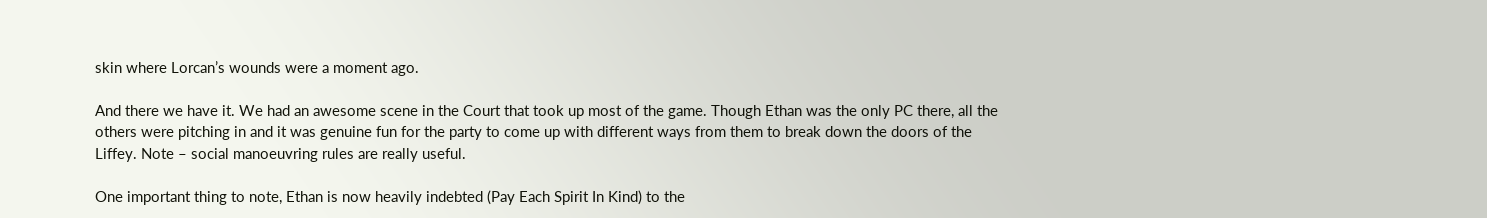skin where Lorcan’s wounds were a moment ago.

And there we have it. We had an awesome scene in the Court that took up most of the game. Though Ethan was the only PC there, all the others were pitching in and it was genuine fun for the party to come up with different ways from them to break down the doors of the Liffey. Note – social manoeuvring rules are really useful.

One important thing to note, Ethan is now heavily indebted (Pay Each Spirit In Kind) to the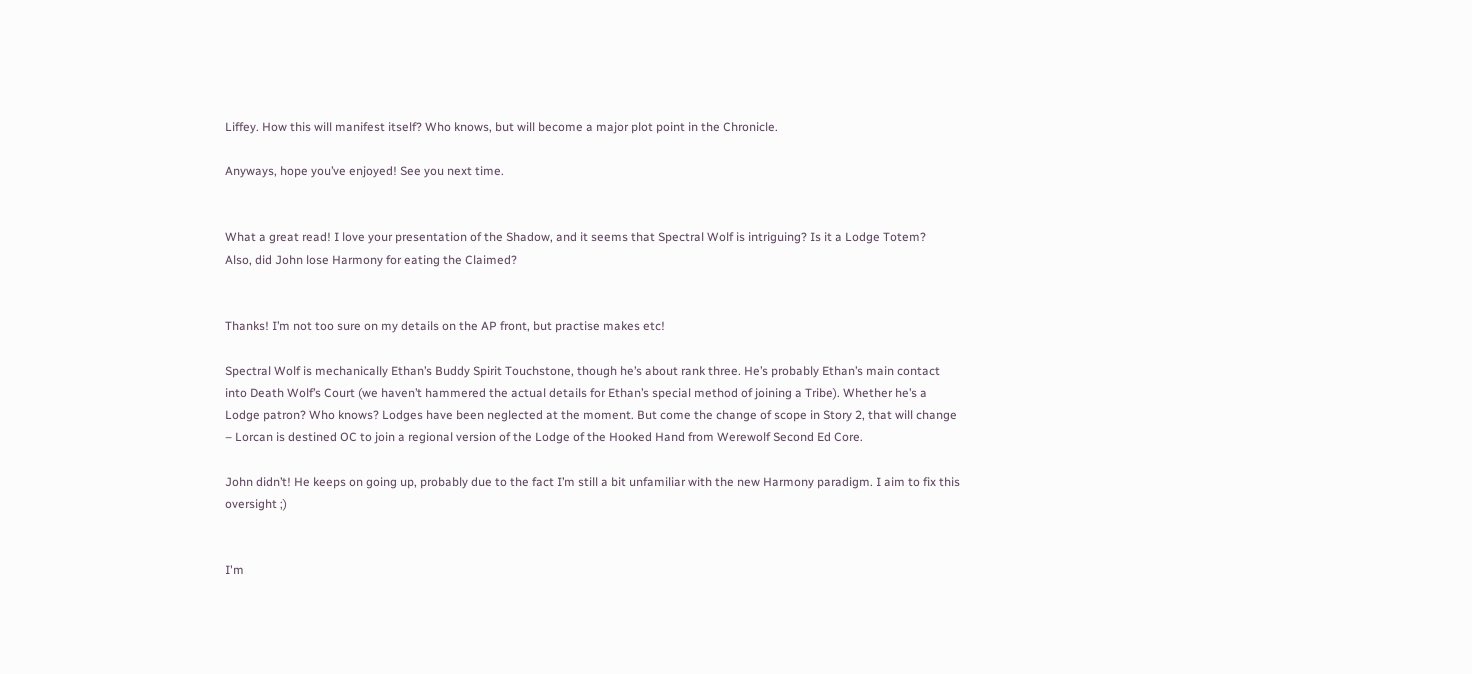Liffey. How this will manifest itself? Who knows, but will become a major plot point in the Chronicle.

Anyways, hope you’ve enjoyed! See you next time.


What a great read! I love your presentation of the Shadow, and it seems that Spectral Wolf is intriguing? Is it a Lodge Totem?
Also, did John lose Harmony for eating the Claimed?


Thanks! I’m not too sure on my details on the AP front, but practise makes etc!

Spectral Wolf is mechanically Ethan’s Buddy Spirit Touchstone, though he’s about rank three. He’s probably Ethan’s main contact into Death Wolf’s Court (we haven’t hammered the actual details for Ethan’s special method of joining a Tribe). Whether he’s a Lodge patron? Who knows? Lodges have been neglected at the moment. But come the change of scope in Story 2, that will change – Lorcan is destined OC to join a regional version of the Lodge of the Hooked Hand from Werewolf Second Ed Core.

John didn’t! He keeps on going up, probably due to the fact I’m still a bit unfamiliar with the new Harmony paradigm. I aim to fix this oversight ;)


I'm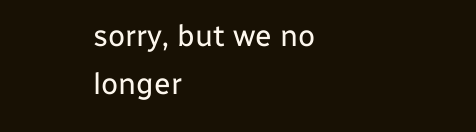sorry, but we no longer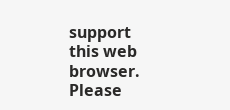support this web browser. Please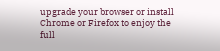upgrade your browser or install Chrome or Firefox to enjoy the full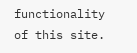functionality of this site.